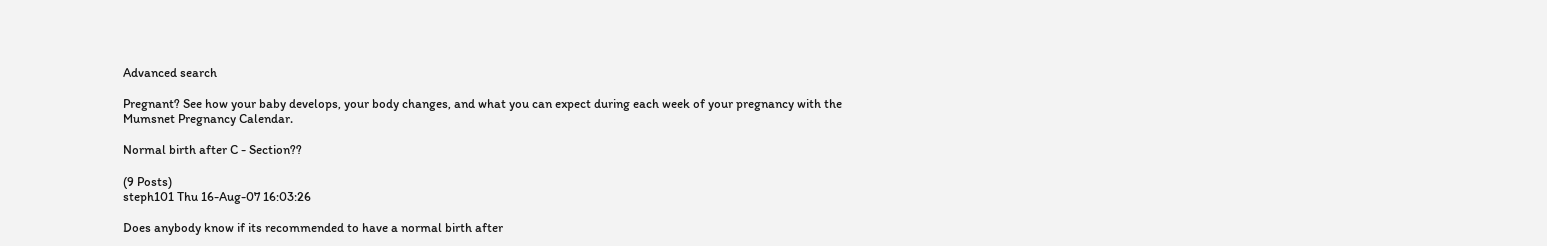Advanced search

Pregnant? See how your baby develops, your body changes, and what you can expect during each week of your pregnancy with the Mumsnet Pregnancy Calendar.

Normal birth after C - Section??

(9 Posts)
steph101 Thu 16-Aug-07 16:03:26

Does anybody know if its recommended to have a normal birth after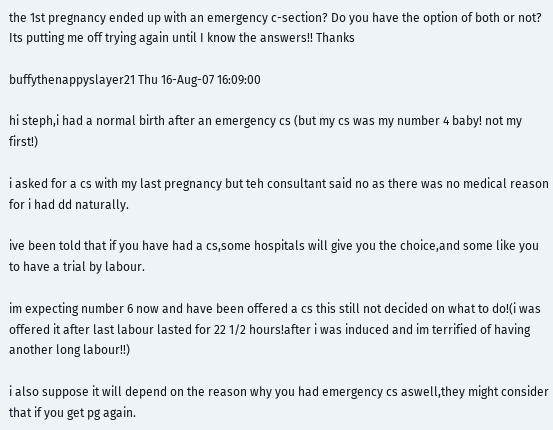the 1st pregnancy ended up with an emergency c-section? Do you have the option of both or not? Its putting me off trying again until I know the answers!! Thanks

buffythenappyslayer21 Thu 16-Aug-07 16:09:00

hi steph,i had a normal birth after an emergency cs (but my cs was my number 4 baby! not my first!)

i asked for a cs with my last pregnancy but teh consultant said no as there was no medical reason for i had dd naturally.

ive been told that if you have had a cs,some hospitals will give you the choice,and some like you to have a trial by labour.

im expecting number 6 now and have been offered a cs this still not decided on what to do!(i was offered it after last labour lasted for 22 1/2 hours!after i was induced and im terrified of having another long labour!!)

i also suppose it will depend on the reason why you had emergency cs aswell,they might consider that if you get pg again.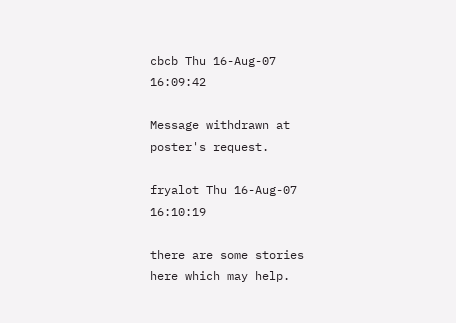cbcb Thu 16-Aug-07 16:09:42

Message withdrawn at poster's request.

fryalot Thu 16-Aug-07 16:10:19

there are some stories here which may help.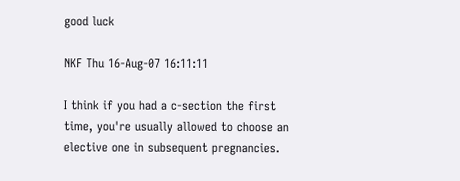good luck

NKF Thu 16-Aug-07 16:11:11

I think if you had a c-section the first time, you're usually allowed to choose an elective one in subsequent pregnancies.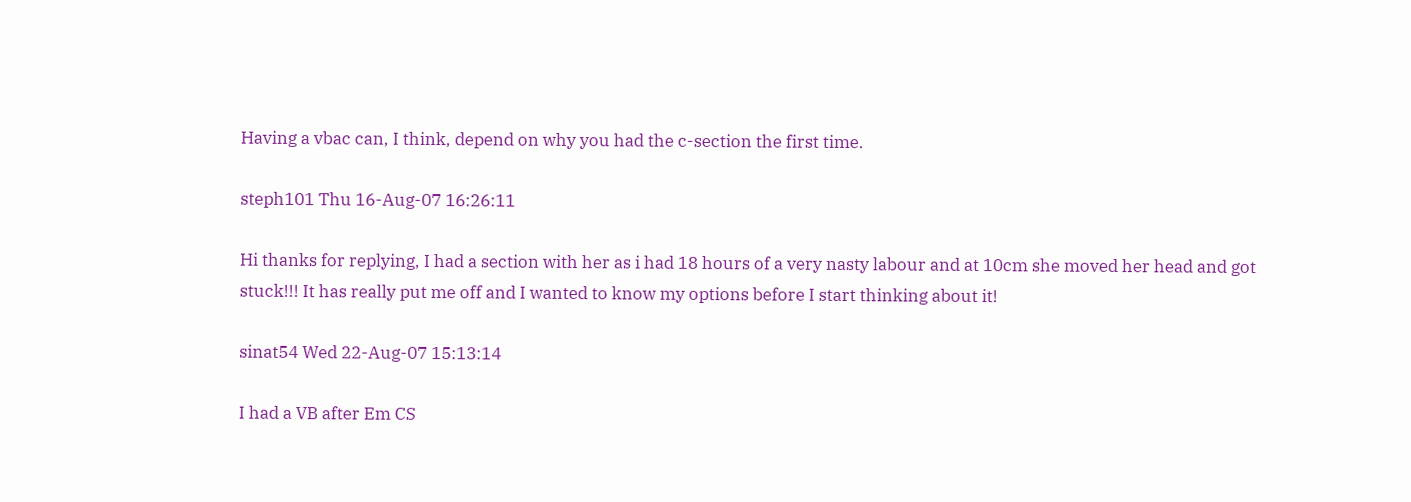Having a vbac can, I think, depend on why you had the c-section the first time.

steph101 Thu 16-Aug-07 16:26:11

Hi thanks for replying, I had a section with her as i had 18 hours of a very nasty labour and at 10cm she moved her head and got stuck!!! It has really put me off and I wanted to know my options before I start thinking about it!

sinat54 Wed 22-Aug-07 15:13:14

I had a VB after Em CS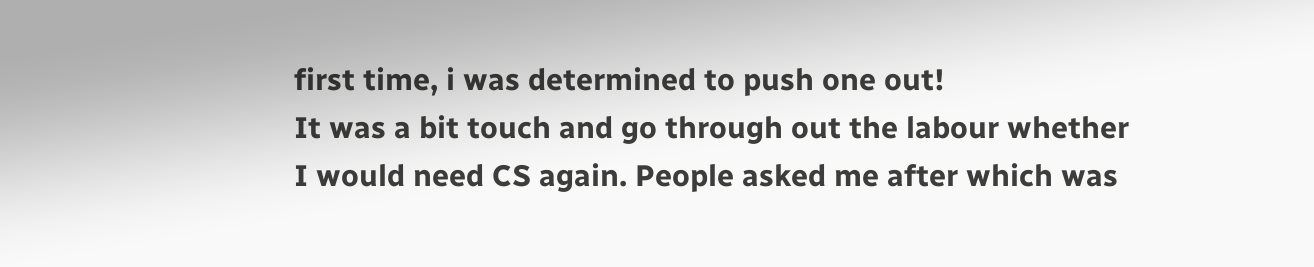first time, i was determined to push one out!
It was a bit touch and go through out the labour whether I would need CS again. People asked me after which was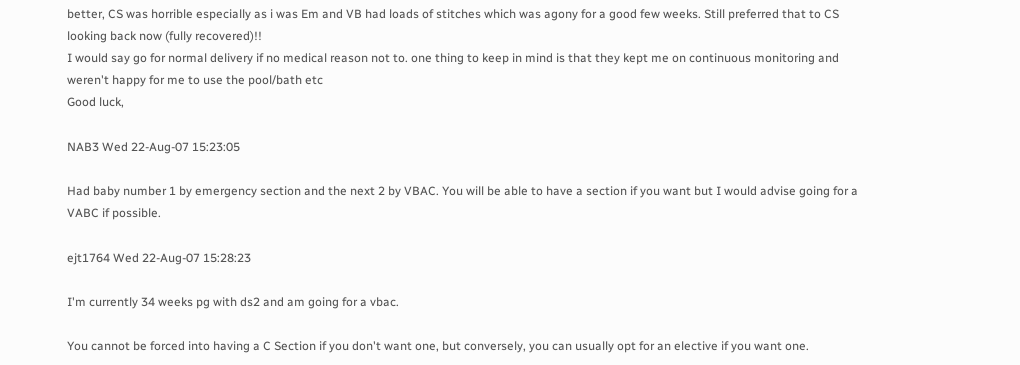better, CS was horrible especially as i was Em and VB had loads of stitches which was agony for a good few weeks. Still preferred that to CS looking back now (fully recovered)!!
I would say go for normal delivery if no medical reason not to. one thing to keep in mind is that they kept me on continuous monitoring and weren't happy for me to use the pool/bath etc
Good luck,

NAB3 Wed 22-Aug-07 15:23:05

Had baby number 1 by emergency section and the next 2 by VBAC. You will be able to have a section if you want but I would advise going for a VABC if possible.

ejt1764 Wed 22-Aug-07 15:28:23

I'm currently 34 weeks pg with ds2 and am going for a vbac.

You cannot be forced into having a C Section if you don't want one, but conversely, you can usually opt for an elective if you want one.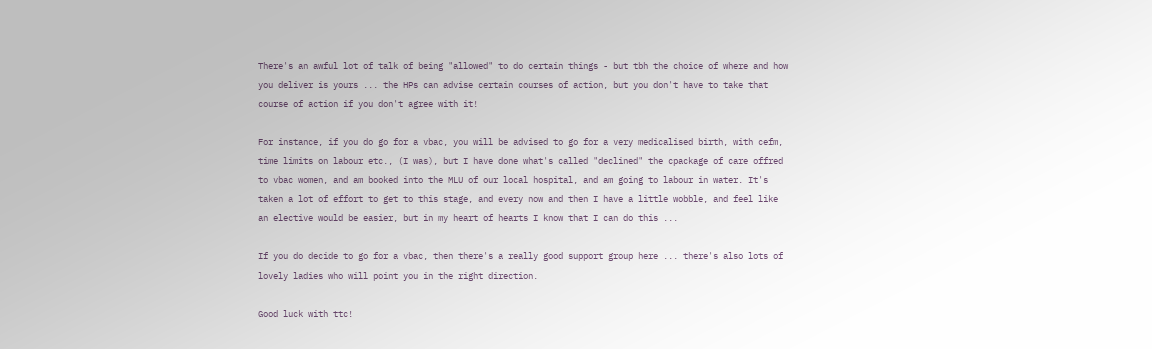There's an awful lot of talk of being "allowed" to do certain things - but tbh the choice of where and how you deliver is yours ... the HPs can advise certain courses of action, but you don't have to take that course of action if you don't agree with it!

For instance, if you do go for a vbac, you will be advised to go for a very medicalised birth, with cefm, time limits on labour etc., (I was), but I have done what's called "declined" the cpackage of care offred to vbac women, and am booked into the MLU of our local hospital, and am going to labour in water. It's taken a lot of effort to get to this stage, and every now and then I have a little wobble, and feel like an elective would be easier, but in my heart of hearts I know that I can do this ...

If you do decide to go for a vbac, then there's a really good support group here ... there's also lots of lovely ladies who will point you in the right direction.

Good luck with ttc!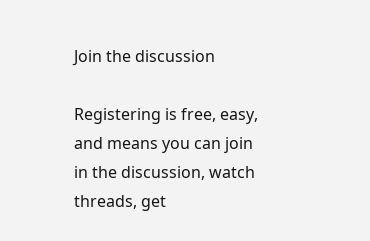Join the discussion

Registering is free, easy, and means you can join in the discussion, watch threads, get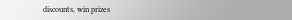discounts, win prizes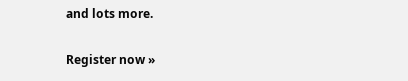and lots more.

Register now »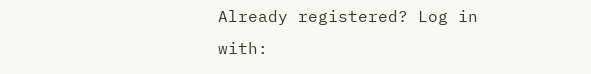Already registered? Log in with: